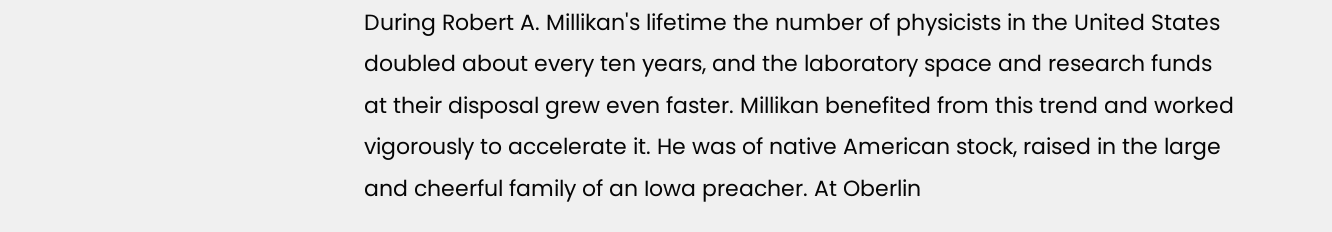During Robert A. Millikan's lifetime the number of physicists in the United States doubled about every ten years, and the laboratory space and research funds at their disposal grew even faster. Millikan benefited from this trend and worked vigorously to accelerate it. He was of native American stock, raised in the large and cheerful family of an Iowa preacher. At Oberlin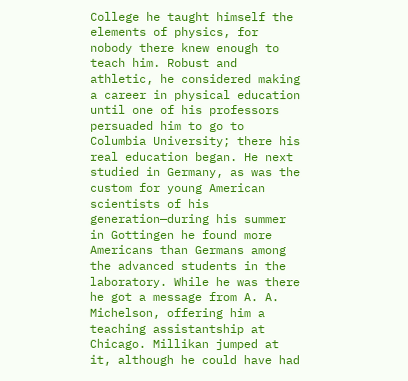College he taught himself the elements of physics, for nobody there knew enough to teach him. Robust and athletic, he considered making a career in physical education until one of his professors persuaded him to go to Columbia University; there his real education began. He next studied in Germany, as was the custom for young American scientists of his generation—during his summer in Gottingen he found more Americans than Germans among the advanced students in the laboratory. While he was there he got a message from A. A. Michelson, offering him a teaching assistantship at Chicago. Millikan jumped at it, although he could have had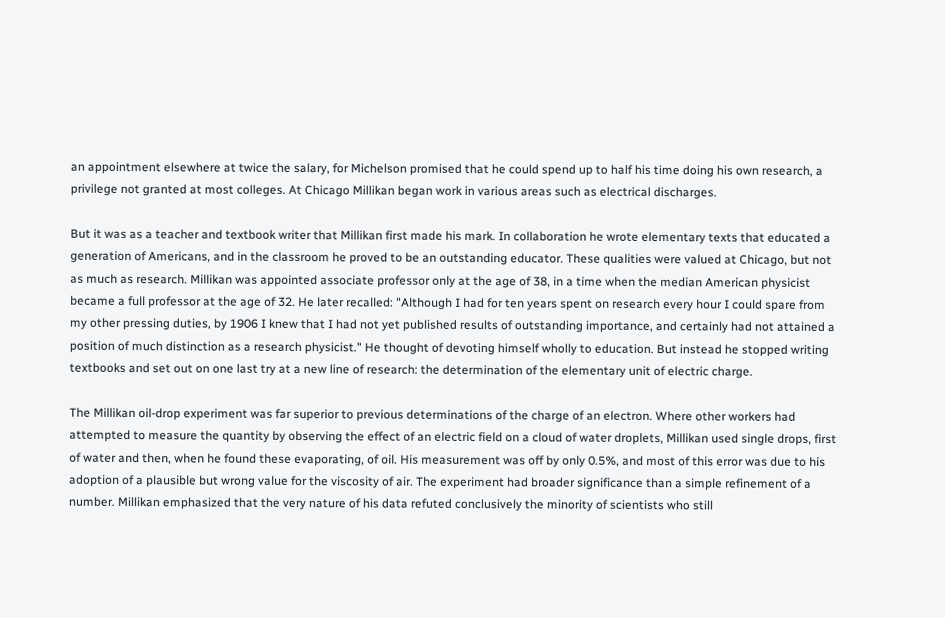an appointment elsewhere at twice the salary, for Michelson promised that he could spend up to half his time doing his own research, a privilege not granted at most colleges. At Chicago Millikan began work in various areas such as electrical discharges.

But it was as a teacher and textbook writer that Millikan first made his mark. In collaboration he wrote elementary texts that educated a generation of Americans, and in the classroom he proved to be an outstanding educator. These qualities were valued at Chicago, but not as much as research. Millikan was appointed associate professor only at the age of 38, in a time when the median American physicist became a full professor at the age of 32. He later recalled: "Although I had for ten years spent on research every hour I could spare from my other pressing duties, by 1906 I knew that I had not yet published results of outstanding importance, and certainly had not attained a position of much distinction as a research physicist." He thought of devoting himself wholly to education. But instead he stopped writing textbooks and set out on one last try at a new line of research: the determination of the elementary unit of electric charge.

The Millikan oil-drop experiment was far superior to previous determinations of the charge of an electron. Where other workers had attempted to measure the quantity by observing the effect of an electric field on a cloud of water droplets, Millikan used single drops, first of water and then, when he found these evaporating, of oil. His measurement was off by only 0.5%, and most of this error was due to his adoption of a plausible but wrong value for the viscosity of air. The experiment had broader significance than a simple refinement of a number. Millikan emphasized that the very nature of his data refuted conclusively the minority of scientists who still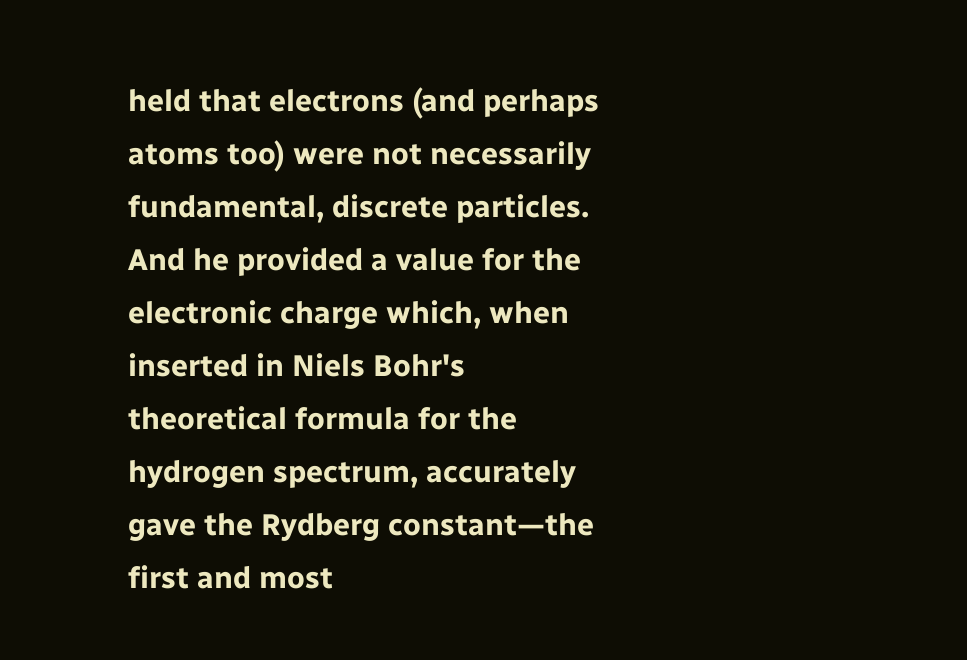held that electrons (and perhaps atoms too) were not necessarily fundamental, discrete particles. And he provided a value for the electronic charge which, when inserted in Niels Bohr's theoretical formula for the hydrogen spectrum, accurately gave the Rydberg constant—the first and most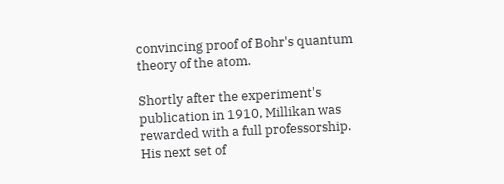convincing proof of Bohr's quantum theory of the atom.

Shortly after the experiment's publication in 1910, Millikan was rewarded with a full professorship. His next set of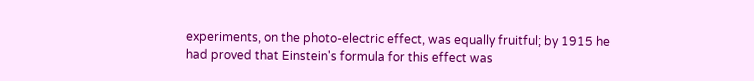experiments, on the photo-electric effect, was equally fruitful; by 1915 he had proved that Einstein's formula for this effect was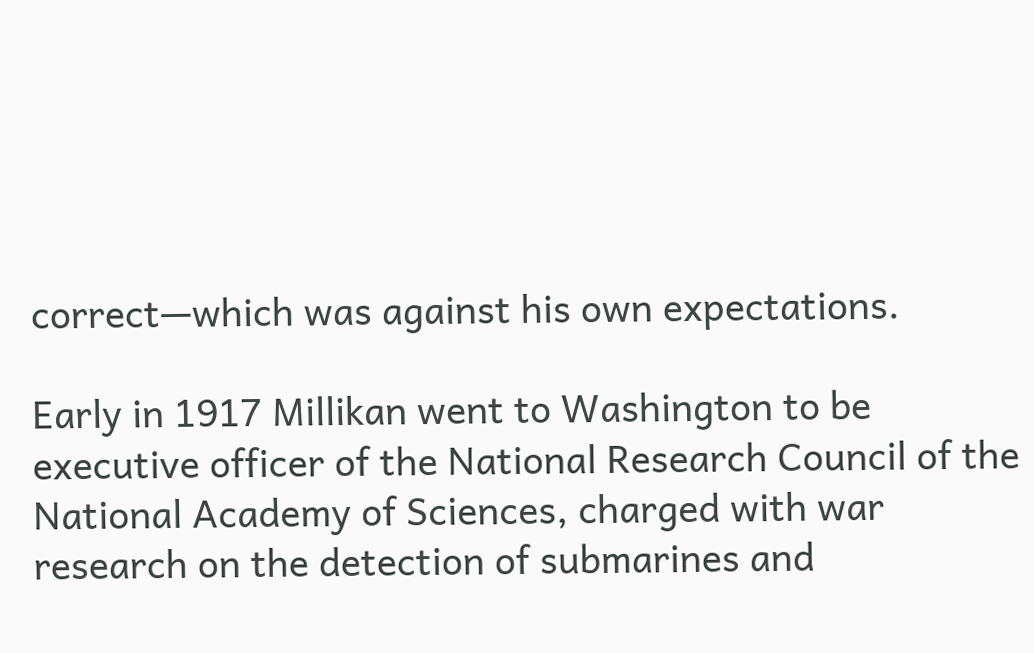correct—which was against his own expectations.

Early in 1917 Millikan went to Washington to be executive officer of the National Research Council of the National Academy of Sciences, charged with war research on the detection of submarines and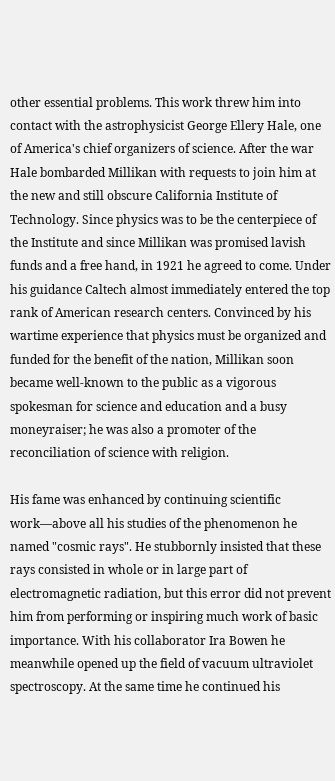other essential problems. This work threw him into contact with the astrophysicist George Ellery Hale, one of America's chief organizers of science. After the war Hale bombarded Millikan with requests to join him at the new and still obscure California Institute of Technology. Since physics was to be the centerpiece of the Institute and since Millikan was promised lavish funds and a free hand, in 1921 he agreed to come. Under his guidance Caltech almost immediately entered the top rank of American research centers. Convinced by his wartime experience that physics must be organized and funded for the benefit of the nation, Millikan soon became well-known to the public as a vigorous spokesman for science and education and a busy moneyraiser; he was also a promoter of the reconciliation of science with religion.

His fame was enhanced by continuing scientific work—above all his studies of the phenomenon he named "cosmic rays". He stubbornly insisted that these rays consisted in whole or in large part of electromagnetic radiation, but this error did not prevent him from performing or inspiring much work of basic importance. With his collaborator Ira Bowen he meanwhile opened up the field of vacuum ultraviolet spectroscopy. At the same time he continued his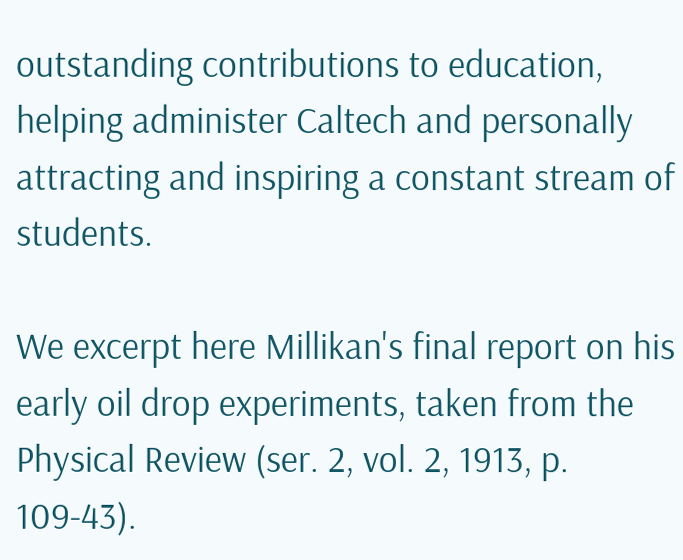outstanding contributions to education, helping administer Caltech and personally attracting and inspiring a constant stream of students.

We excerpt here Millikan's final report on his early oil drop experiments, taken from the Physical Review (ser. 2, vol. 2, 1913, p. 109-43).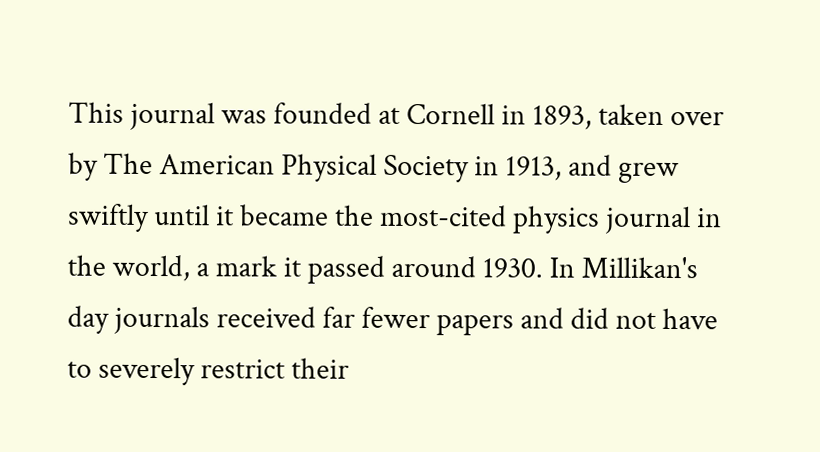This journal was founded at Cornell in 1893, taken over by The American Physical Society in 1913, and grew swiftly until it became the most-cited physics journal in the world, a mark it passed around 1930. In Millikan's day journals received far fewer papers and did not have to severely restrict their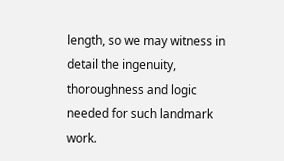length, so we may witness in detail the ingenuity, thoroughness and logic needed for such landmark work.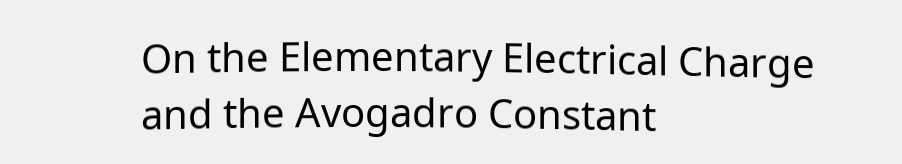On the Elementary Electrical Charge and the Avogadro Constant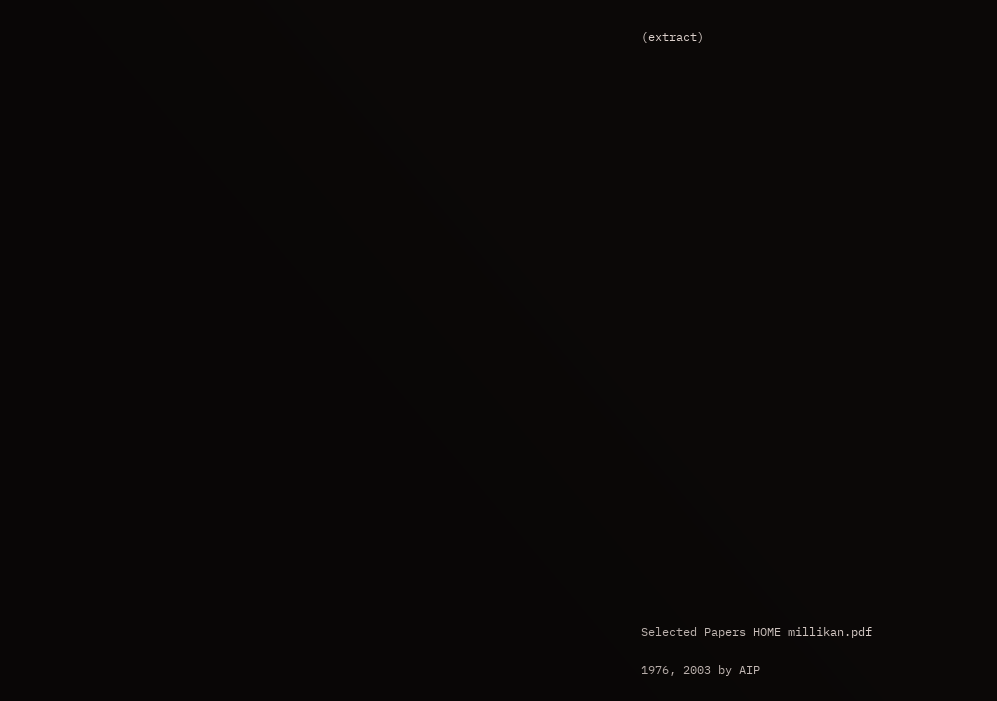(extract)






























Selected Papers HOME millikan.pdf

1976, 2003 by AIP